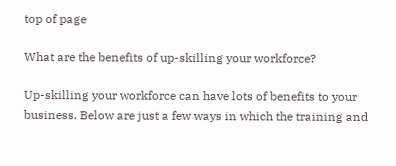top of page

What are the benefits of up-skilling your workforce?

Up-skilling your workforce can have lots of benefits to your business. Below are just a few ways in which the training and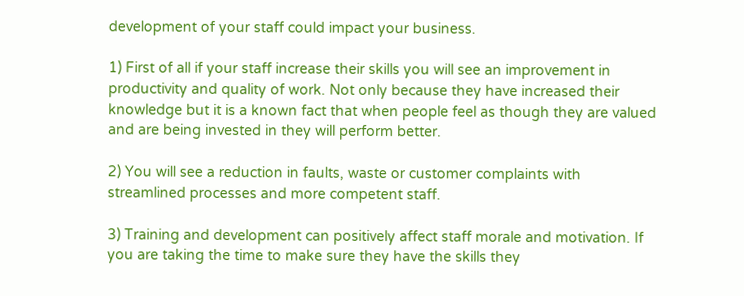development of your staff could impact your business.

1) First of all if your staff increase their skills you will see an improvement in productivity and quality of work. Not only because they have increased their knowledge but it is a known fact that when people feel as though they are valued and are being invested in they will perform better.

2) You will see a reduction in faults, waste or customer complaints with streamlined processes and more competent staff.

3) Training and development can positively affect staff morale and motivation. If you are taking the time to make sure they have the skills they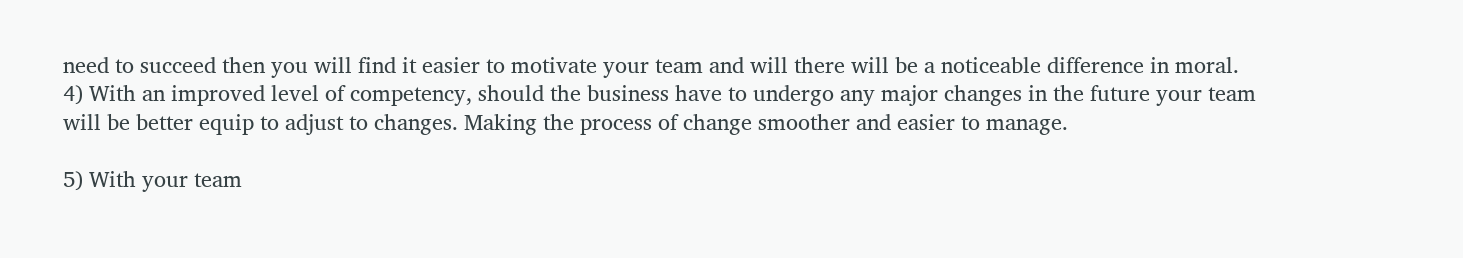need to succeed then you will find it easier to motivate your team and will there will be a noticeable difference in moral. 4) With an improved level of competency, should the business have to undergo any major changes in the future your team will be better equip to adjust to changes. Making the process of change smoother and easier to manage.

5) With your team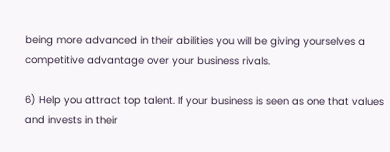being more advanced in their abilities you will be giving yourselves a competitive advantage over your business rivals.

6) Help you attract top talent. If your business is seen as one that values and invests in their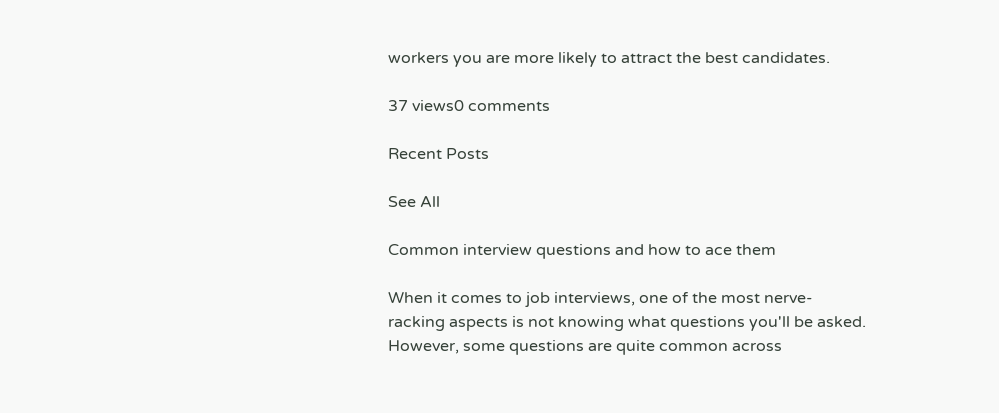workers you are more likely to attract the best candidates.

37 views0 comments

Recent Posts

See All

Common interview questions and how to ace them

When it comes to job interviews, one of the most nerve-racking aspects is not knowing what questions you'll be asked. However, some questions are quite common across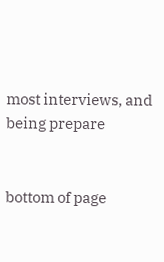most interviews, and being prepare


bottom of page